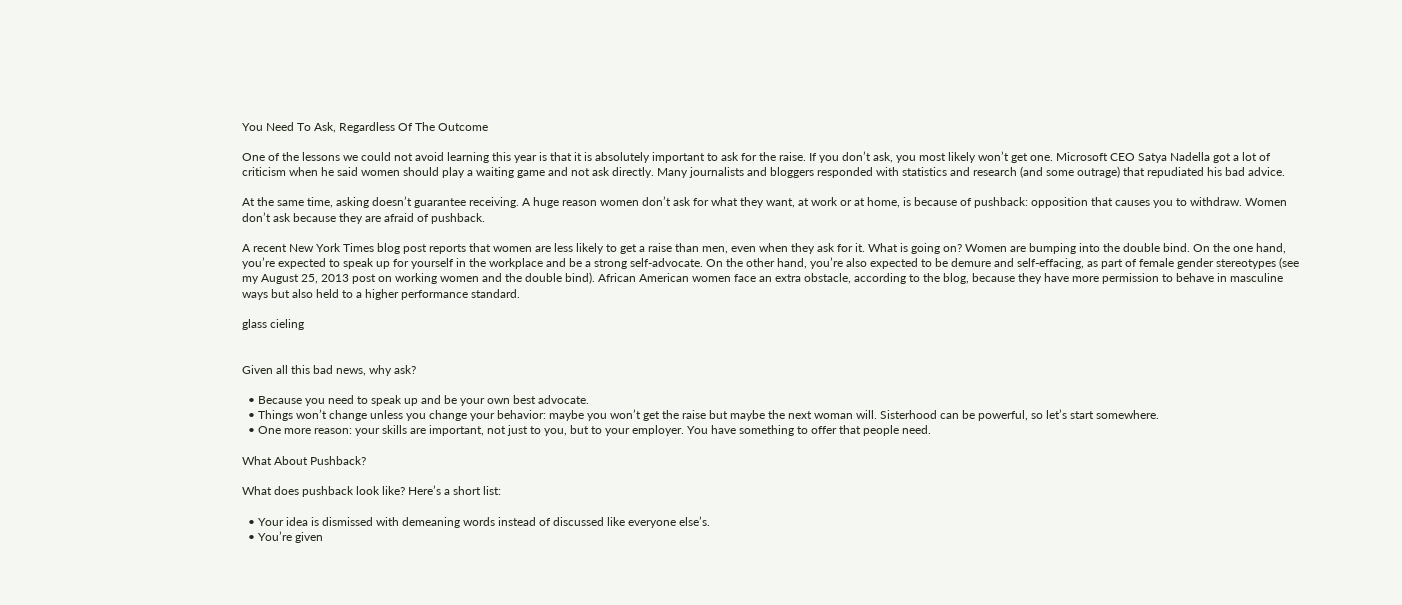You Need To Ask, Regardless Of The Outcome

One of the lessons we could not avoid learning this year is that it is absolutely important to ask for the raise. If you don’t ask, you most likely won’t get one. Microsoft CEO Satya Nadella got a lot of criticism when he said women should play a waiting game and not ask directly. Many journalists and bloggers responded with statistics and research (and some outrage) that repudiated his bad advice.

At the same time, asking doesn’t guarantee receiving. A huge reason women don’t ask for what they want, at work or at home, is because of pushback: opposition that causes you to withdraw. Women don’t ask because they are afraid of pushback.

A recent New York Times blog post reports that women are less likely to get a raise than men, even when they ask for it. What is going on? Women are bumping into the double bind. On the one hand, you’re expected to speak up for yourself in the workplace and be a strong self-advocate. On the other hand, you’re also expected to be demure and self-effacing, as part of female gender stereotypes (see my August 25, 2013 post on working women and the double bind). African American women face an extra obstacle, according to the blog, because they have more permission to behave in masculine ways but also held to a higher performance standard.

glass cieling


Given all this bad news, why ask?

  • Because you need to speak up and be your own best advocate.
  • Things won’t change unless you change your behavior: maybe you won’t get the raise but maybe the next woman will. Sisterhood can be powerful, so let’s start somewhere.
  • One more reason: your skills are important, not just to you, but to your employer. You have something to offer that people need.

What About Pushback?

What does pushback look like? Here’s a short list:

  • Your idea is dismissed with demeaning words instead of discussed like everyone else’s.
  • You’re given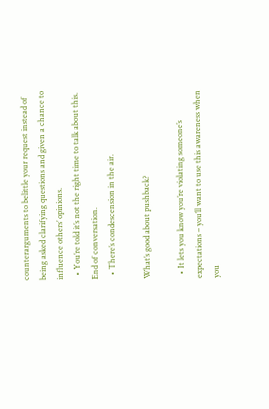counterarguments to belittle your request instead of being asked clarifying questions and given a chance to influence others’ opinions.
  • You’re told it’s not the right time to talk about this. End of conversation.
  • There’s condescension in the air.

What’s good about pushback?

  • It lets you know you’re violating someone’s expectations – you’ll want to use this awareness when you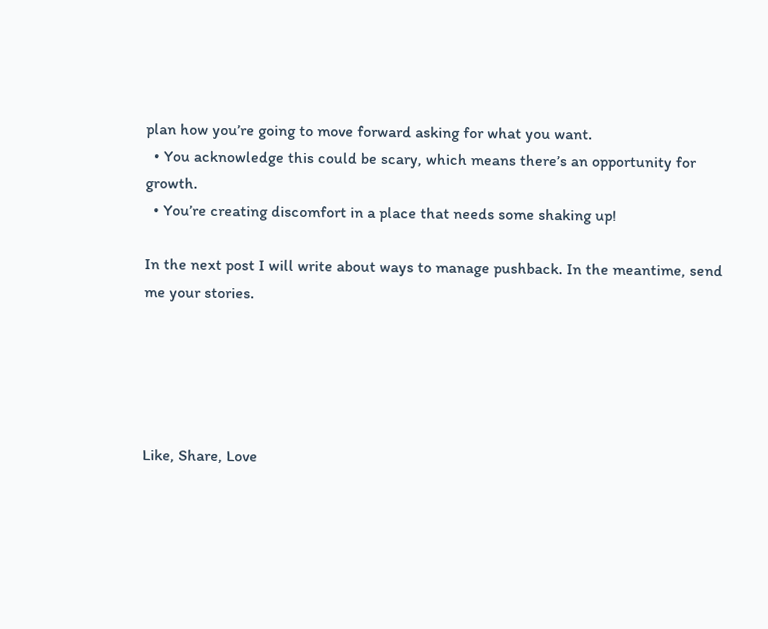plan how you’re going to move forward asking for what you want.
  • You acknowledge this could be scary, which means there’s an opportunity for growth.
  • You’re creating discomfort in a place that needs some shaking up!

In the next post I will write about ways to manage pushback. In the meantime, send me your stories.





Like, Share, Love